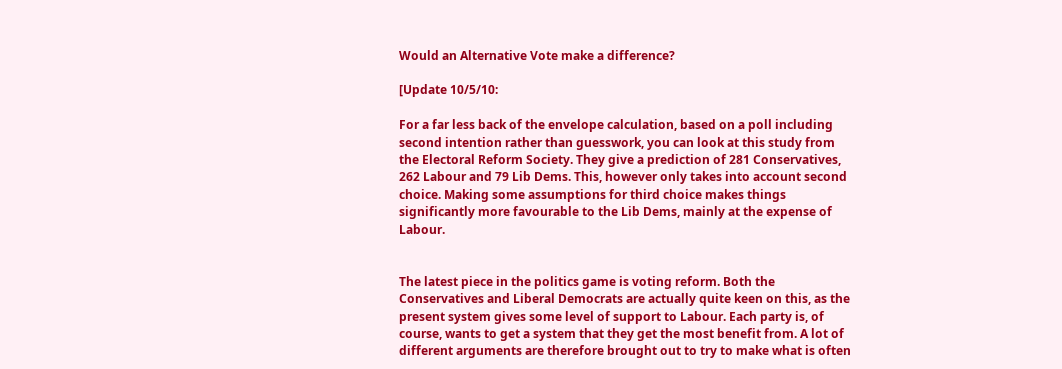Would an Alternative Vote make a difference?

[Update 10/5/10:

For a far less back of the envelope calculation, based on a poll including second intention rather than guesswork, you can look at this study from the Electoral Reform Society. They give a prediction of 281 Conservatives, 262 Labour and 79 Lib Dems. This, however only takes into account second choice. Making some assumptions for third choice makes things significantly more favourable to the Lib Dems, mainly at the expense of Labour.


The latest piece in the politics game is voting reform. Both the Conservatives and Liberal Democrats are actually quite keen on this, as the present system gives some level of support to Labour. Each party is, of course, wants to get a system that they get the most benefit from. A lot of different arguments are therefore brought out to try to make what is often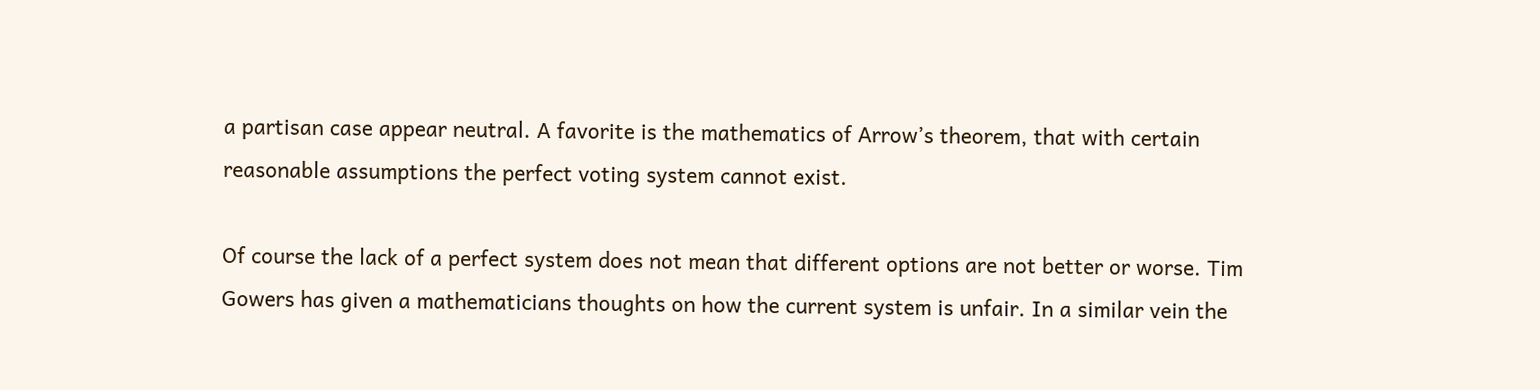a partisan case appear neutral. A favorite is the mathematics of Arrow’s theorem, that with certain reasonable assumptions the perfect voting system cannot exist.

Of course the lack of a perfect system does not mean that different options are not better or worse. Tim Gowers has given a mathematicians thoughts on how the current system is unfair. In a similar vein the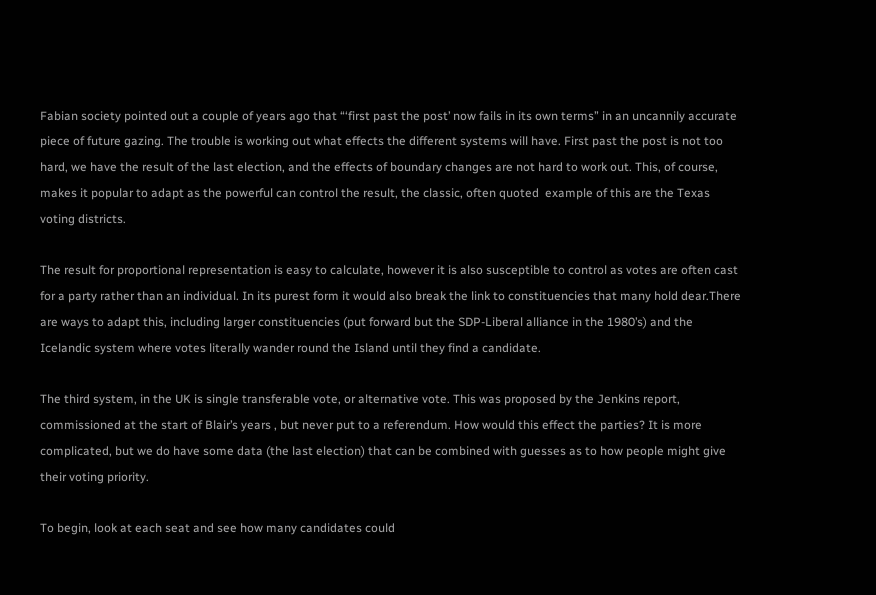Fabian society pointed out a couple of years ago that “‘first past the post’ now fails in its own terms” in an uncannily accurate piece of future gazing. The trouble is working out what effects the different systems will have. First past the post is not too hard, we have the result of the last election, and the effects of boundary changes are not hard to work out. This, of course, makes it popular to adapt as the powerful can control the result, the classic, often quoted  example of this are the Texas voting districts.

The result for proportional representation is easy to calculate, however it is also susceptible to control as votes are often cast for a party rather than an individual. In its purest form it would also break the link to constituencies that many hold dear.There are ways to adapt this, including larger constituencies (put forward but the SDP-Liberal alliance in the 1980’s) and the Icelandic system where votes literally wander round the Island until they find a candidate.

The third system, in the UK is single transferable vote, or alternative vote. This was proposed by the Jenkins report, commissioned at the start of Blair’s years , but never put to a referendum. How would this effect the parties? It is more complicated, but we do have some data (the last election) that can be combined with guesses as to how people might give their voting priority.

To begin, look at each seat and see how many candidates could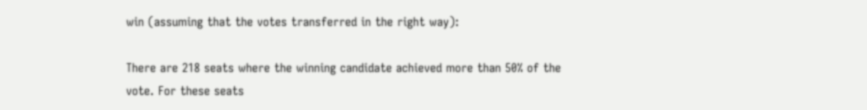win (assuming that the votes transferred in the right way):

There are 218 seats where the winning candidate achieved more than 50% of the vote. For these seats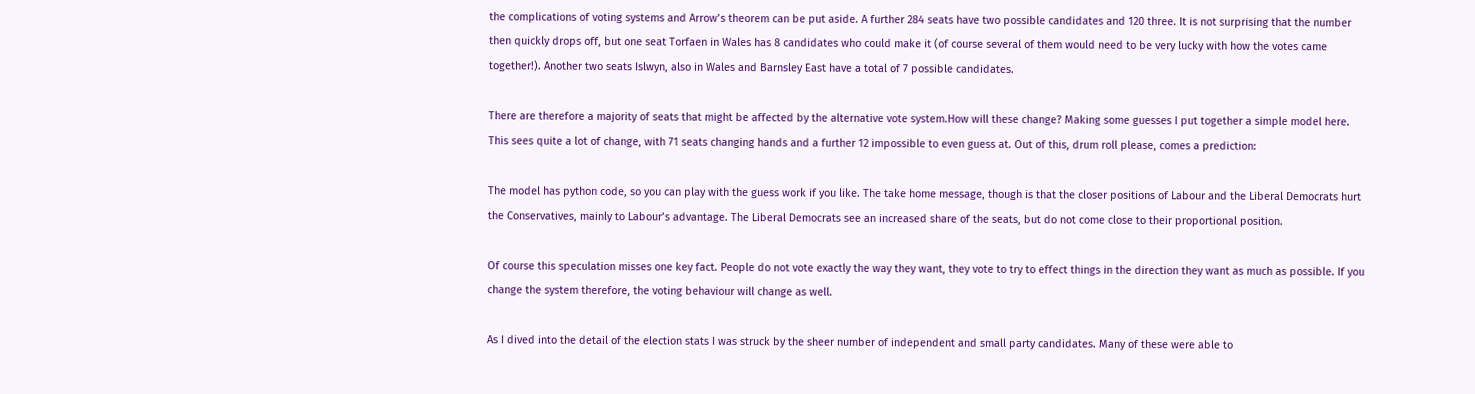the complications of voting systems and Arrow’s theorem can be put aside. A further 284 seats have two possible candidates and 120 three. It is not surprising that the number then quickly drops off, but one seat Torfaen in Wales has 8 candidates who could make it (of course several of them would need to be very lucky with how the votes came together!). Another two seats Islwyn, also in Wales and Barnsley East have a total of 7 possible candidates.

There are therefore a majority of seats that might be affected by the alternative vote system.How will these change? Making some guesses I put together a simple model here. This sees quite a lot of change, with 71 seats changing hands and a further 12 impossible to even guess at. Out of this, drum roll please, comes a prediction:

The model has python code, so you can play with the guess work if you like. The take home message, though is that the closer positions of Labour and the Liberal Democrats hurt the Conservatives, mainly to Labour’s advantage. The Liberal Democrats see an increased share of the seats, but do not come close to their proportional position.

Of course this speculation misses one key fact. People do not vote exactly the way they want, they vote to try to effect things in the direction they want as much as possible. If you change the system therefore, the voting behaviour will change as well.

As I dived into the detail of the election stats I was struck by the sheer number of independent and small party candidates. Many of these were able to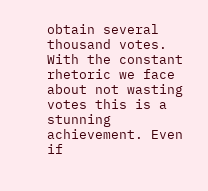obtain several thousand votes. With the constant rhetoric we face about not wasting votes this is a stunning achievement. Even if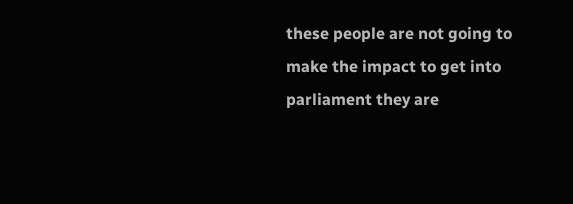these people are not going to make the impact to get into parliament they are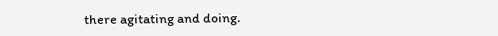there agitating and doing.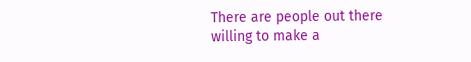There are people out there willing to make a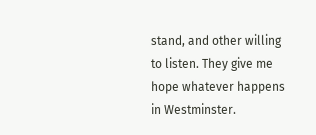stand, and other willing to listen. They give me hope whatever happens in Westminster.